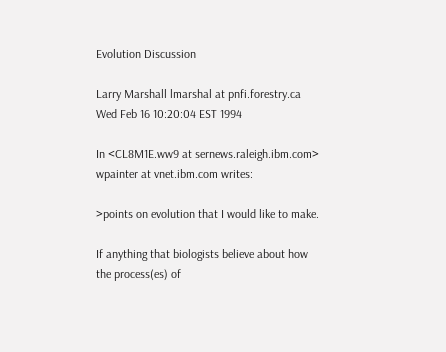Evolution Discussion

Larry Marshall lmarshal at pnfi.forestry.ca
Wed Feb 16 10:20:04 EST 1994

In <CL8M1E.ww9 at sernews.raleigh.ibm.com> wpainter at vnet.ibm.com writes:

>points on evolution that I would like to make.

If anything that biologists believe about how the process(es) of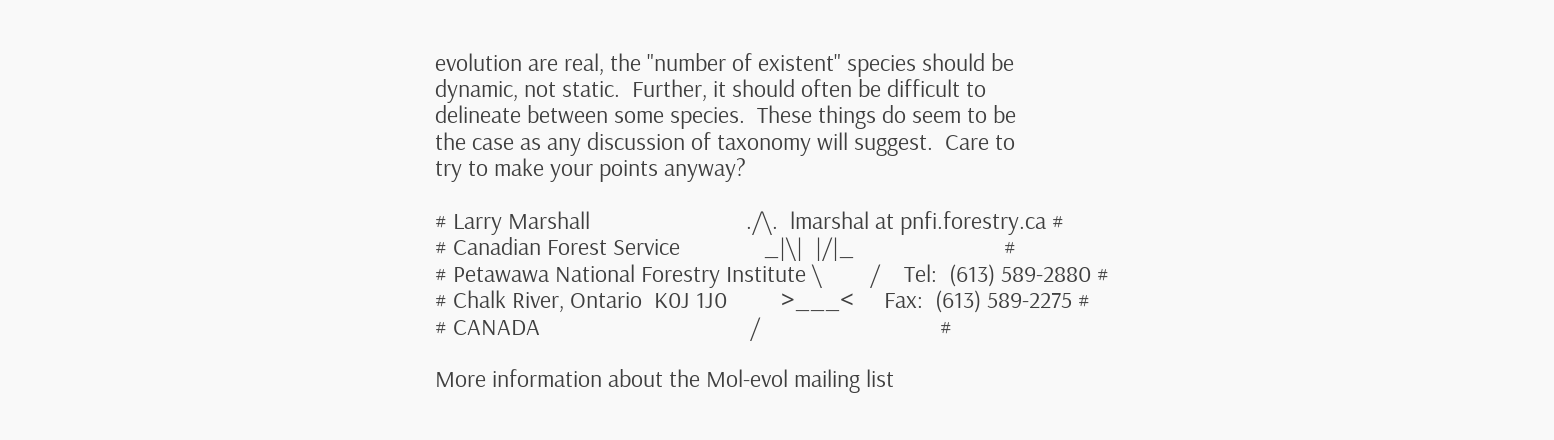evolution are real, the "number of existent" species should be
dynamic, not static.  Further, it should often be difficult to
delineate between some species.  These things do seem to be
the case as any discussion of taxonomy will suggest.  Care to
try to make your points anyway?

# Larry Marshall                          ./\.  lmarshal at pnfi.forestry.ca #
# Canadian Forest Service              _|\|  |/|_                         #
# Petawawa National Forestry Institute \        /    Tel:  (613) 589-2880 #
# Chalk River, Ontario  K0J 1J0         >___<     Fax:  (613) 589-2275 #
# CANADA                                   /                              #

More information about the Mol-evol mailing list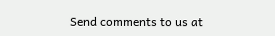Send comments to us at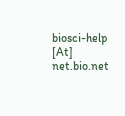biosci-help [At] net.bio.net